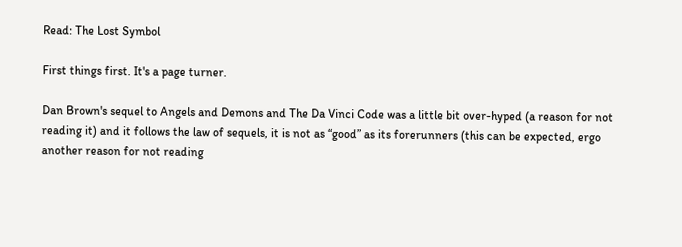Read: The Lost Symbol

First things first. It's a page turner.

Dan Brown's sequel to Angels and Demons and The Da Vinci Code was a little bit over-hyped (a reason for not reading it) and it follows the law of sequels, it is not as “good” as its forerunners (this can be expected, ergo another reason for not reading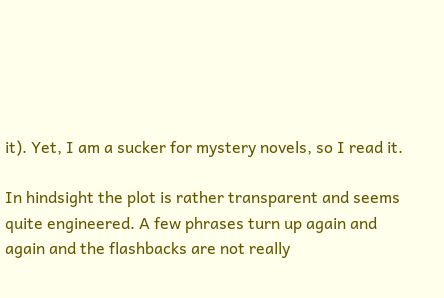it). Yet, I am a sucker for mystery novels, so I read it.

In hindsight the plot is rather transparent and seems quite engineered. A few phrases turn up again and again and the flashbacks are not really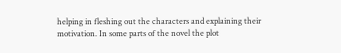helping in fleshing out the characters and explaining their motivation. In some parts of the novel the plot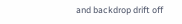and backdrop drift off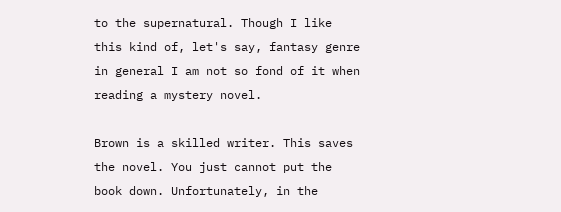to the supernatural. Though I like this kind of, let's say, fantasy genre in general I am not so fond of it when reading a mystery novel.

Brown is a skilled writer. This saves the novel. You just cannot put the book down. Unfortunately, in the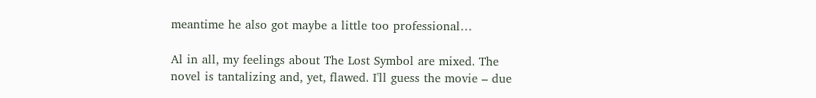meantime he also got maybe a little too professional…

Al in all, my feelings about The Lost Symbol are mixed. The novel is tantalizing and, yet, flawed. I'll guess the movie – due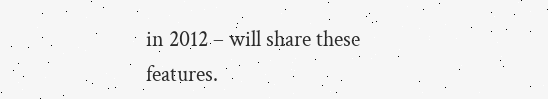in 2012 – will share these features.